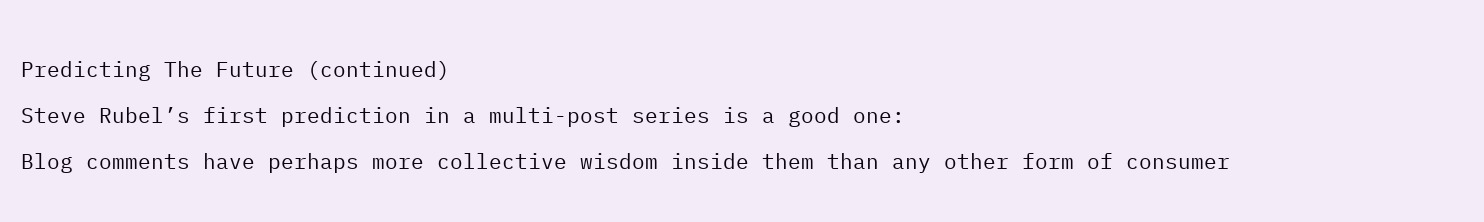Predicting The Future (continued)

Steve Rubel’s first prediction in a multi-post series is a good one:

Blog comments have perhaps more collective wisdom inside them than any other form of consumer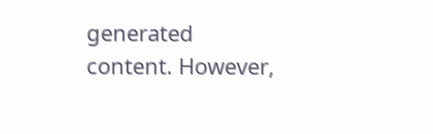generated content. However,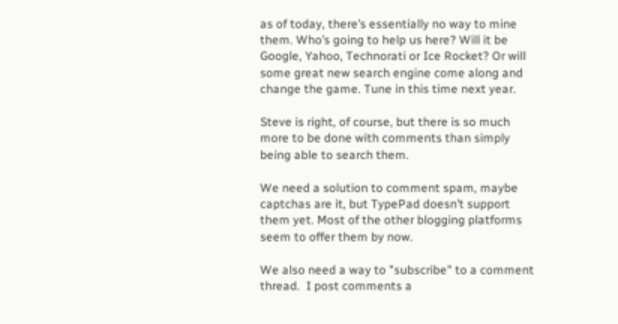as of today, there’s essentially no way to mine them. Who’s going to help us here? Will it be Google, Yahoo, Technorati or Ice Rocket? Or will some great new search engine come along and change the game. Tune in this time next year.

Steve is right, of course, but there is so much more to be done with comments than simply being able to search them.

We need a solution to comment spam, maybe captchas are it, but TypePad doesn’t support them yet. Most of the other blogging platforms seem to offer them by now.

We also need a way to "subscribe" to a comment thread.  I post comments a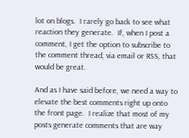lot on blogs.  I rarely go back to see what reaction they generate.  If, when I post a comment, I get the option to subscribe to the comment thread, via email or RSS, that would be great.

And as I have said before, we need a way to elevate the best comments right up onto the front page.  I realize that most of my posts generate comments that are way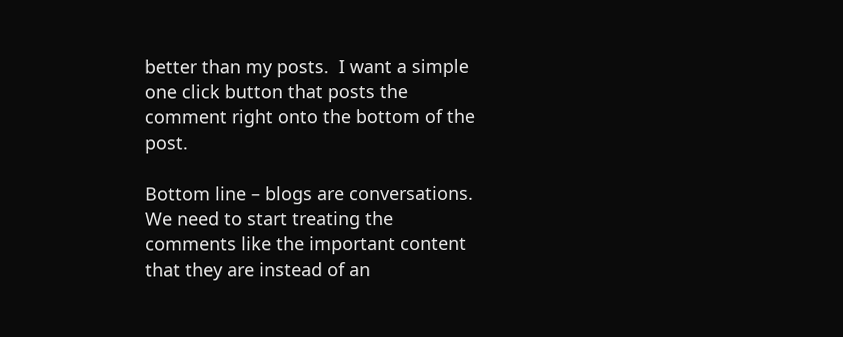better than my posts.  I want a simple one click button that posts the comment right onto the bottom of the post.

Bottom line – blogs are conversations.  We need to start treating the comments like the important content that they are instead of an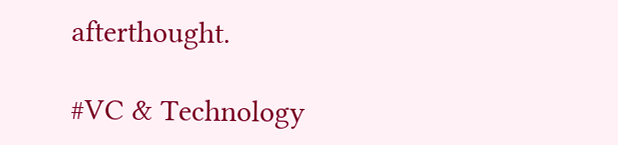afterthought.

#VC & Technology